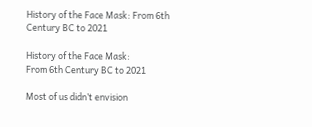History of the Face Mask: From 6th Century BC to 2021

History of the Face Mask:
From 6th Century BC to 2021

Most of us didn’t envision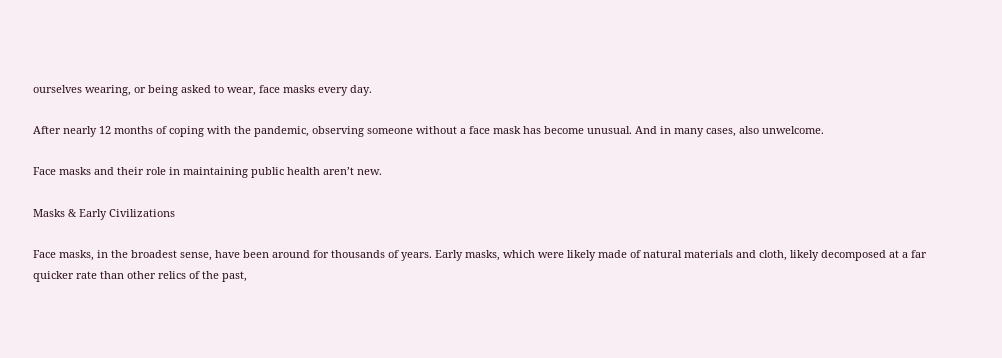ourselves wearing, or being asked to wear, face masks every day.

After nearly 12 months of coping with the pandemic, observing someone without a face mask has become unusual. And in many cases, also unwelcome.

Face masks and their role in maintaining public health aren’t new.

Masks & Early Civilizations

Face masks, in the broadest sense, have been around for thousands of years. Early masks, which were likely made of natural materials and cloth, likely decomposed at a far quicker rate than other relics of the past,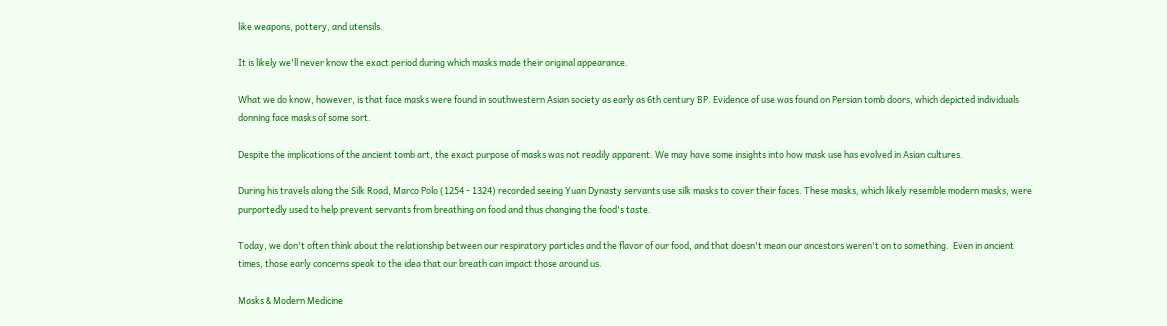like weapons, pottery, and utensils.

It is likely we'll never know the exact period during which masks made their original appearance.

What we do know, however, is that face masks were found in southwestern Asian society as early as 6th century BP. Evidence of use was found on Persian tomb doors, which depicted individuals donning face masks of some sort.

Despite the implications of the ancient tomb art, the exact purpose of masks was not readily apparent. We may have some insights into how mask use has evolved in Asian cultures.

During his travels along the Silk Road, Marco Polo (1254 - 1324) recorded seeing Yuan Dynasty servants use silk masks to cover their faces. These masks, which likely resemble modern masks, were purportedly used to help prevent servants from breathing on food and thus changing the food's taste.

Today, we don't often think about the relationship between our respiratory particles and the flavor of our food, and that doesn't mean our ancestors weren't on to something.  Even in ancient times, those early concerns speak to the idea that our breath can impact those around us.

Masks & Modern Medicine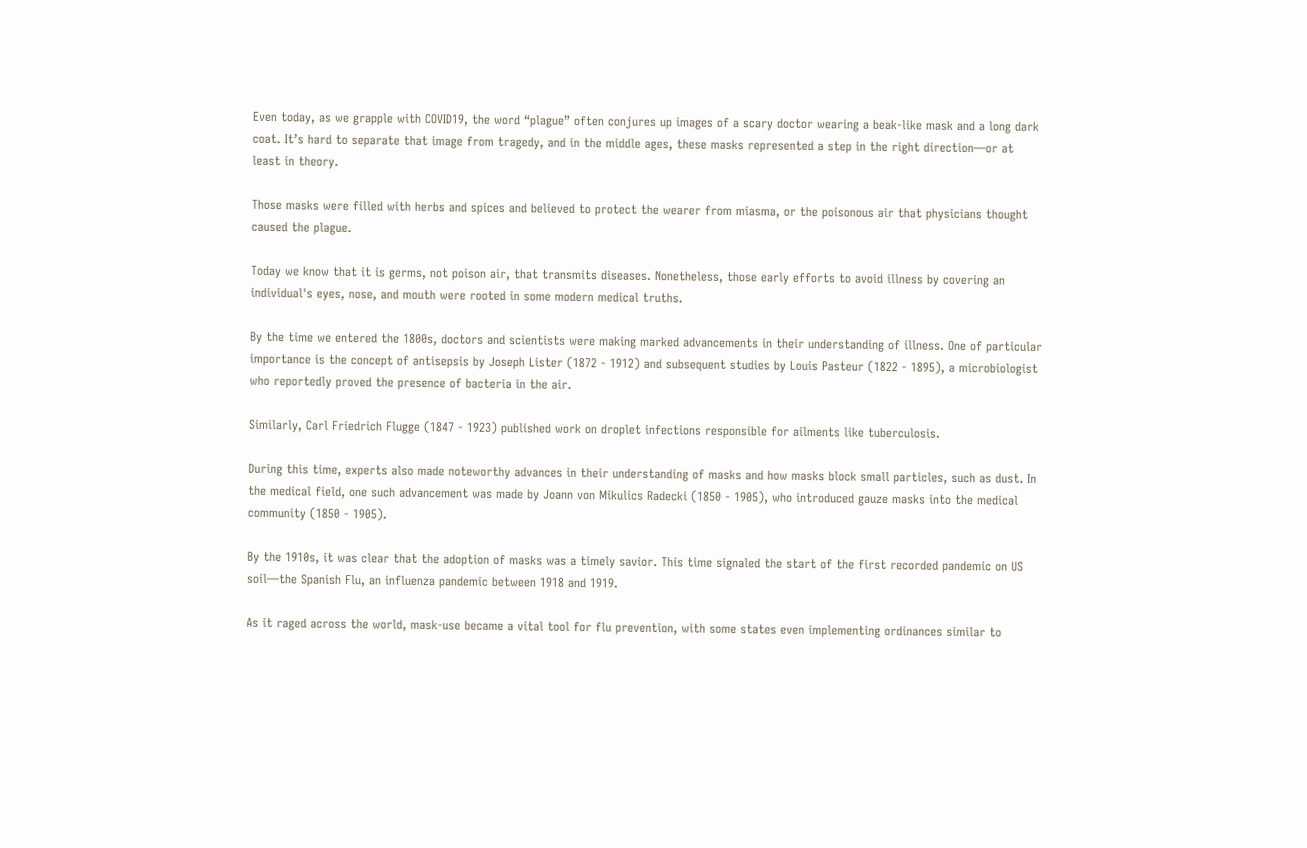Even today, as we grapple with COVID19, the word “plague” often conjures up images of a scary doctor wearing a beak-like mask and a long dark coat. It’s hard to separate that image from tragedy, and in the middle ages, these masks represented a step in the right direction—or at least in theory.

Those masks were filled with herbs and spices and believed to protect the wearer from miasma, or the poisonous air that physicians thought caused the plague.

Today we know that it is germs, not poison air, that transmits diseases. Nonetheless, those early efforts to avoid illness by covering an individual's eyes, nose, and mouth were rooted in some modern medical truths.

By the time we entered the 1800s, doctors and scientists were making marked advancements in their understanding of illness. One of particular importance is the concept of antisepsis by Joseph Lister (1872 - 1912) and subsequent studies by Louis Pasteur (1822 - 1895), a microbiologist who reportedly proved the presence of bacteria in the air.

Similarly, Carl Friedrich Flugge (1847 - 1923) published work on droplet infections responsible for ailments like tuberculosis.

During this time, experts also made noteworthy advances in their understanding of masks and how masks block small particles, such as dust. In the medical field, one such advancement was made by Joann von Mikulics Radecki (1850 - 1905), who introduced gauze masks into the medical community (1850 - 1905).

By the 1910s, it was clear that the adoption of masks was a timely savior. This time signaled the start of the first recorded pandemic on US soil—the Spanish Flu, an influenza pandemic between 1918 and 1919.

As it raged across the world, mask-use became a vital tool for flu prevention, with some states even implementing ordinances similar to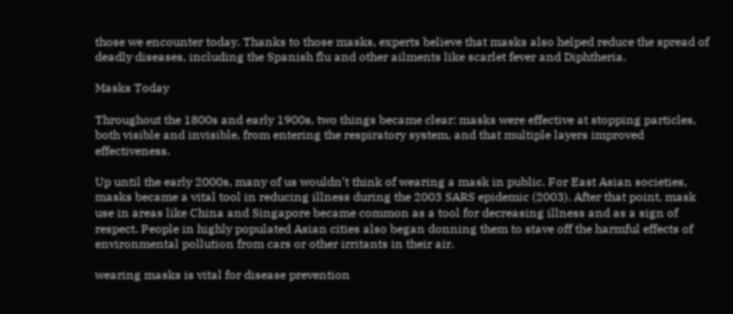those we encounter today. Thanks to those masks, experts believe that masks also helped reduce the spread of deadly diseases, including the Spanish flu and other ailments like scarlet fever and Diphtheria.

Masks Today

Throughout the 1800s and early 1900s, two things became clear: masks were effective at stopping particles, both visible and invisible, from entering the respiratory system, and that multiple layers improved effectiveness.

Up until the early 2000s, many of us wouldn’t think of wearing a mask in public. For East Asian societies, masks became a vital tool in reducing illness during the 2003 SARS epidemic (2003). After that point, mask use in areas like China and Singapore became common as a tool for decreasing illness and as a sign of respect. People in highly populated Asian cities also began donning them to stave off the harmful effects of environmental pollution from cars or other irritants in their air.

wearing masks is vital for disease prevention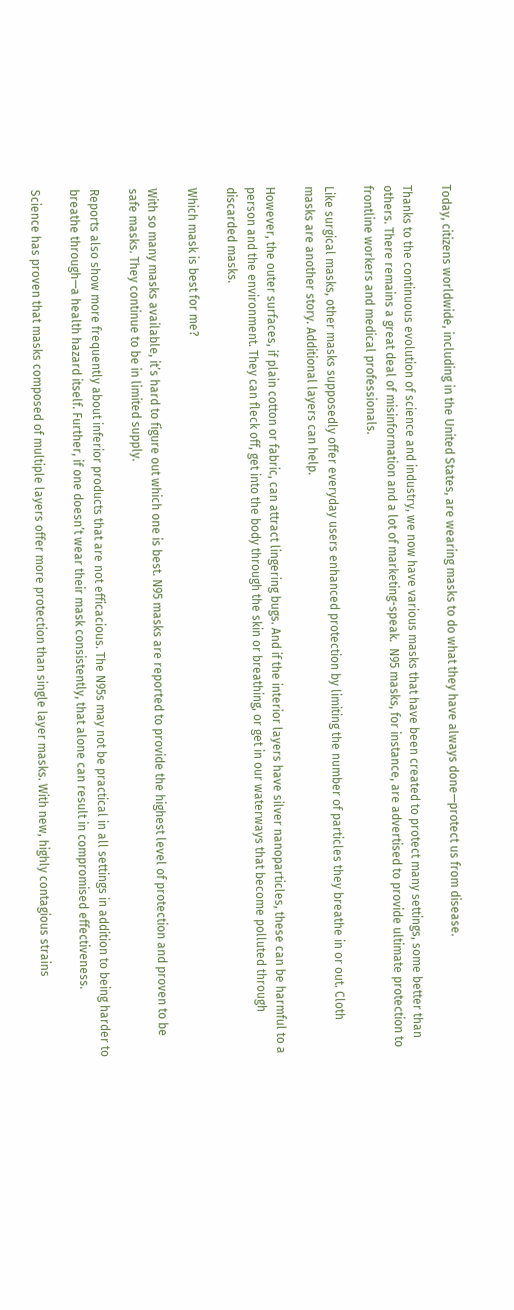Today, citizens worldwide, including in the United States, are wearing masks to do what they have always done—protect us from disease.

Thanks to the continuous evolution of science and industry, we now have various masks that have been created to protect many settings, some better than others. There remains a great deal of misinformation and a lot of marketing-speak.  N95 masks, for instance, are advertised to provide ultimate protection to frontline workers and medical professionals.

Like surgical masks, other masks supposedly offer everyday users enhanced protection by limiting the number of particles they breathe in or out. Cloth masks are another story. Additional layers can help.

However, the outer surfaces, if plain cotton or fabric, can attract lingering bugs. And if the interior layers have silver nanoparticles, these can be harmful to a person and the environment. They can fleck off, get into the body through the skin or breathing, or get in our waterways that become polluted through discarded masks.

Which mask is best for me?

With so many masks available, it’s hard to figure out which one is best. N95 masks are reported to provide the highest level of protection and proven to be safe masks. They continue to be in limited supply.

Reports also show more frequently about inferior products that are not efficacious. The N95s may not be practical in all settings in addition to being harder to breathe through—a health hazard itself. Further, if one doesn’t wear their mask consistently, that alone can result in compromised effectiveness.

Science has proven that masks composed of multiple layers offer more protection than single layer masks. With new, highly contagious strains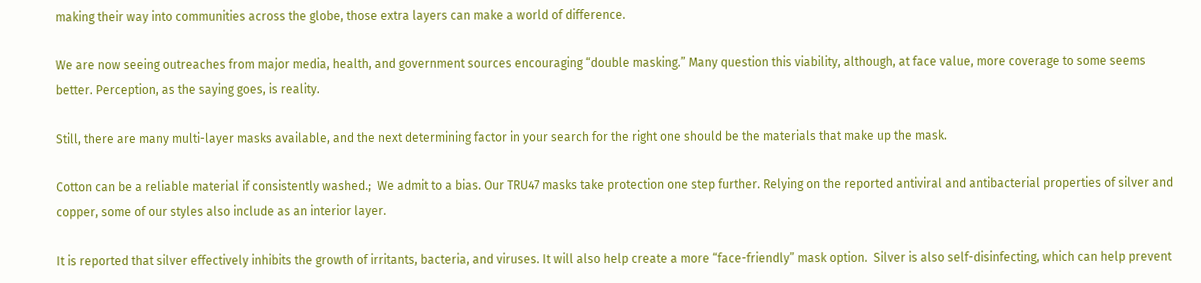making their way into communities across the globe, those extra layers can make a world of difference.

We are now seeing outreaches from major media, health, and government sources encouraging “double masking.” Many question this viability, although, at face value, more coverage to some seems better. Perception, as the saying goes, is reality.

Still, there are many multi-layer masks available, and the next determining factor in your search for the right one should be the materials that make up the mask.

Cotton can be a reliable material if consistently washed.;  We admit to a bias. Our TRU47 masks take protection one step further. Relying on the reported antiviral and antibacterial properties of silver and copper, some of our styles also include as an interior layer.

It is reported that silver effectively inhibits the growth of irritants, bacteria, and viruses. It will also help create a more “face-friendly” mask option.  Silver is also self-disinfecting, which can help prevent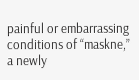painful or embarrassing conditions of “maskne,” a newly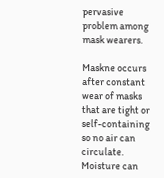pervasive problem among mask wearers.

Maskne occurs after constant wear of masks that are tight or self-containing so no air can circulate. Moisture can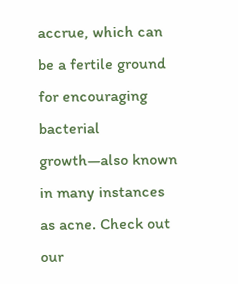accrue, which can be a fertile ground for encouraging bacterial growth—also known in many instances as acne. Check out our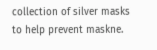collection of silver masks to help prevent maskne.